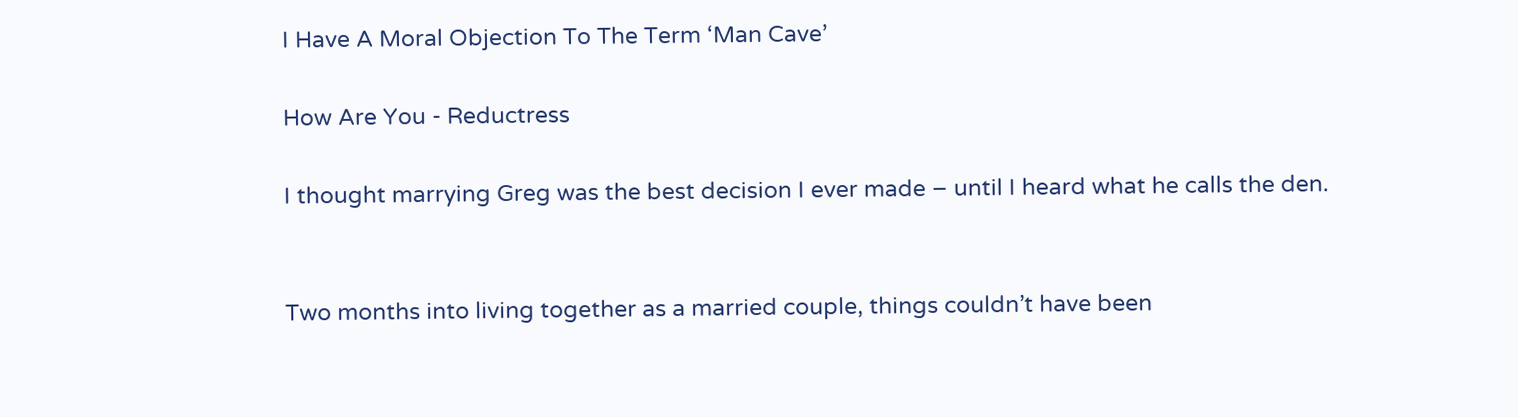I Have A Moral Objection To The Term ‘Man Cave’

How Are You - Reductress

I thought marrying Greg was the best decision I ever made – until I heard what he calls the den.


Two months into living together as a married couple, things couldn’t have been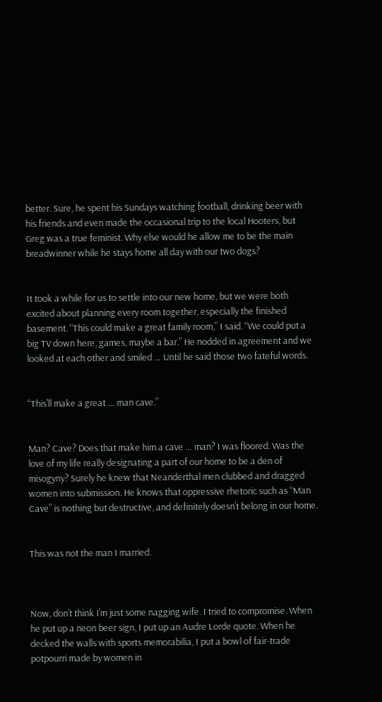better. Sure, he spent his Sundays watching football, drinking beer with his friends and even made the occasional trip to the local Hooters, but Greg was a true feminist. Why else would he allow me to be the main breadwinner while he stays home all day with our two dogs?


It took a while for us to settle into our new home, but we were both excited about planning every room together, especially the finished basement. “This could make a great family room,” I said. “We could put a big TV down here, games, maybe a bar.” He nodded in agreement and we looked at each other and smiled … Until he said those two fateful words.


“This’ll make a great … man cave.”


Man? Cave? Does that make him a cave … man? I was floored. Was the love of my life really designating a part of our home to be a den of misogyny? Surely he knew that Neanderthal men clubbed and dragged women into submission. He knows that oppressive rhetoric such as “Man Cave” is nothing but destructive, and definitely doesn’t belong in our home.


This was not the man I married.



Now, don’t think I’m just some nagging wife. I tried to compromise. When he put up a neon beer sign, I put up an Audre Lorde quote. When he decked the walls with sports memorabilia, I put a bowl of fair-trade potpourri made by women in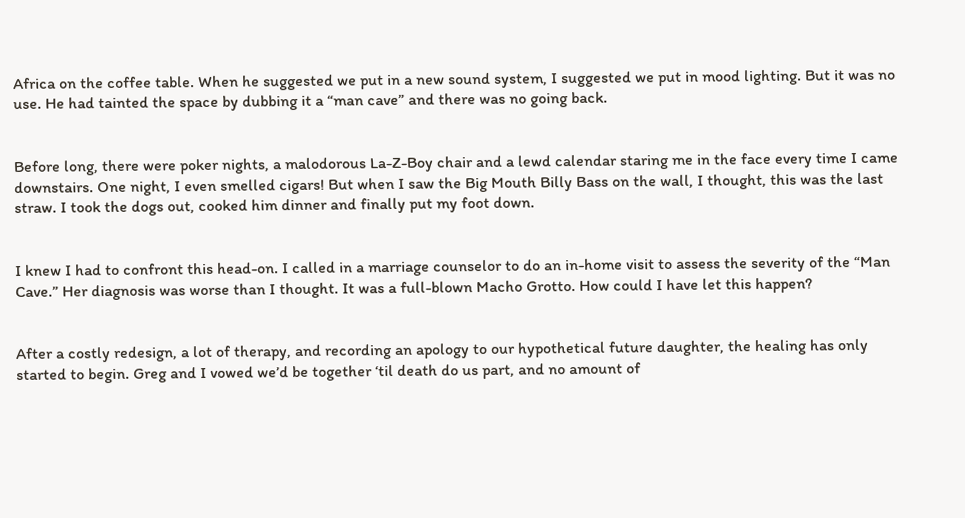Africa on the coffee table. When he suggested we put in a new sound system, I suggested we put in mood lighting. But it was no use. He had tainted the space by dubbing it a “man cave” and there was no going back.


Before long, there were poker nights, a malodorous La-Z-Boy chair and a lewd calendar staring me in the face every time I came downstairs. One night, I even smelled cigars! But when I saw the Big Mouth Billy Bass on the wall, I thought, this was the last straw. I took the dogs out, cooked him dinner and finally put my foot down.


I knew I had to confront this head-on. I called in a marriage counselor to do an in-home visit to assess the severity of the “Man Cave.” Her diagnosis was worse than I thought. It was a full-blown Macho Grotto. How could I have let this happen?


After a costly redesign, a lot of therapy, and recording an apology to our hypothetical future daughter, the healing has only started to begin. Greg and I vowed we’d be together ‘til death do us part, and no amount of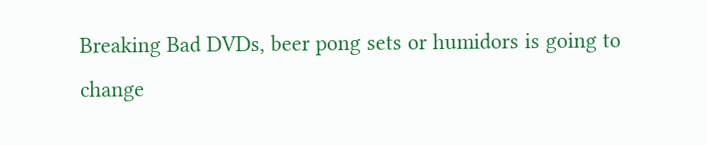Breaking Bad DVDs, beer pong sets or humidors is going to change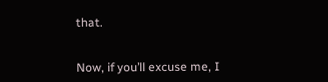that.


Now, if you’ll excuse me, I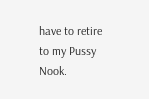have to retire to my Pussy Nook.